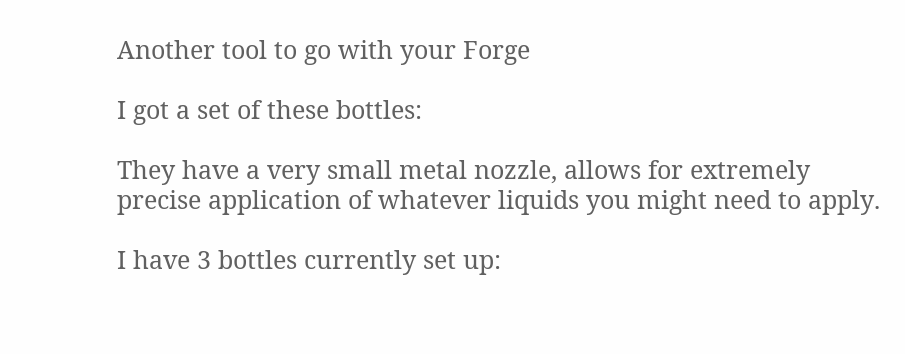Another tool to go with your Forge

I got a set of these bottles:

They have a very small metal nozzle, allows for extremely precise application of whatever liquids you might need to apply.

I have 3 bottles currently set up: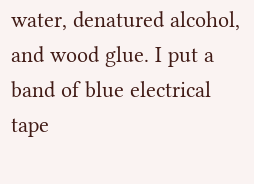water, denatured alcohol, and wood glue. I put a band of blue electrical tape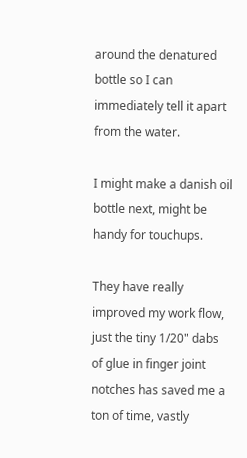around the denatured bottle so I can immediately tell it apart from the water.

I might make a danish oil bottle next, might be handy for touchups.

They have really improved my work flow, just the tiny 1/20" dabs of glue in finger joint notches has saved me a ton of time, vastly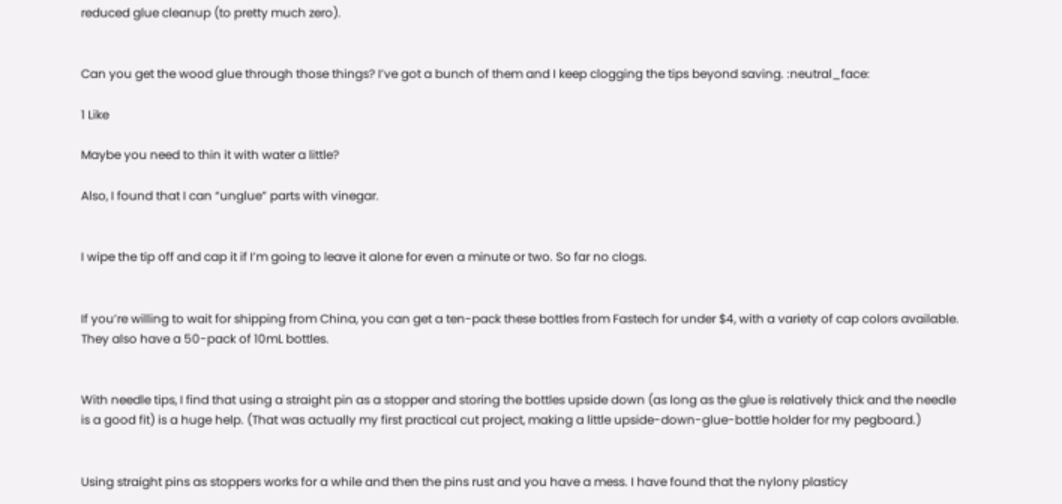reduced glue cleanup (to pretty much zero).


Can you get the wood glue through those things? I’ve got a bunch of them and I keep clogging the tips beyond saving. :neutral_face:

1 Like

Maybe you need to thin it with water a little?

Also, I found that I can “unglue” parts with vinegar.


I wipe the tip off and cap it if I’m going to leave it alone for even a minute or two. So far no clogs.


If you’re willing to wait for shipping from China, you can get a ten-pack these bottles from Fastech for under $4, with a variety of cap colors available. They also have a 50-pack of 10mL bottles.


With needle tips, I find that using a straight pin as a stopper and storing the bottles upside down (as long as the glue is relatively thick and the needle is a good fit) is a huge help. (That was actually my first practical cut project, making a little upside-down-glue-bottle holder for my pegboard.)


Using straight pins as stoppers works for a while and then the pins rust and you have a mess. I have found that the nylony plasticy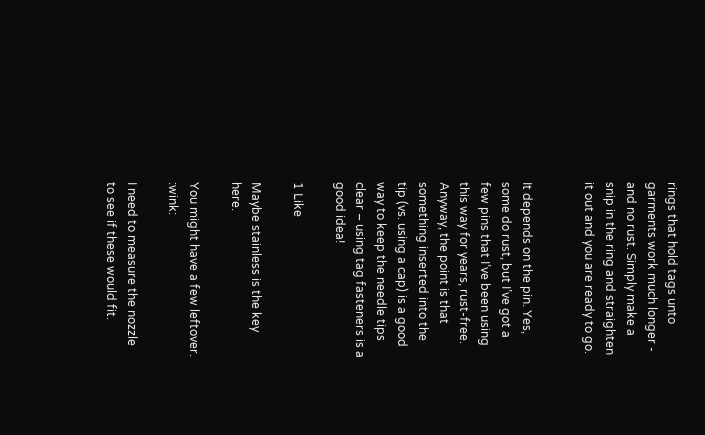rings that hold tags unto garments work much longer - and no rust. Simply make a snip in the ring and straighten it out and you are ready to go.


It depends on the pin. Yes, some do rust, but I’ve got a few pins that I’ve been using this way for years, rust-free. Anyway, the point is that something inserted into the tip (vs. using a cap) is a good way to keep the needle tips clear – using tag fasteners is a good idea!

1 Like

Maybe stainless is the key here.

You might have a few leftover. :wink:

I need to measure the nozzle to see if these would fit.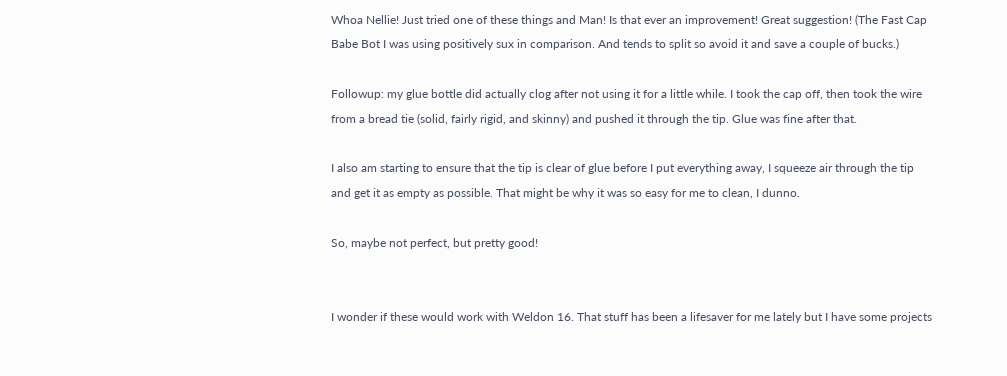Whoa Nellie! Just tried one of these things and Man! Is that ever an improvement! Great suggestion! (The Fast Cap Babe Bot I was using positively sux in comparison. And tends to split so avoid it and save a couple of bucks.)

Followup: my glue bottle did actually clog after not using it for a little while. I took the cap off, then took the wire from a bread tie (solid, fairly rigid, and skinny) and pushed it through the tip. Glue was fine after that.

I also am starting to ensure that the tip is clear of glue before I put everything away, I squeeze air through the tip and get it as empty as possible. That might be why it was so easy for me to clean, I dunno.

So, maybe not perfect, but pretty good!


I wonder if these would work with Weldon 16. That stuff has been a lifesaver for me lately but I have some projects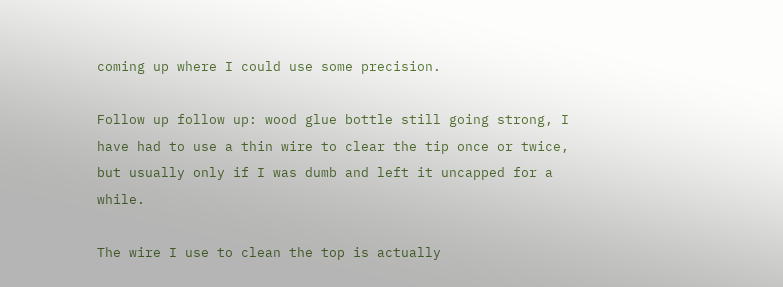coming up where I could use some precision.

Follow up follow up: wood glue bottle still going strong, I have had to use a thin wire to clear the tip once or twice, but usually only if I was dumb and left it uncapped for a while.

The wire I use to clean the top is actually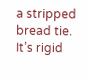a stripped bread tie. It’s rigid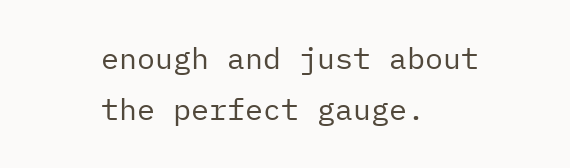enough and just about the perfect gauge.